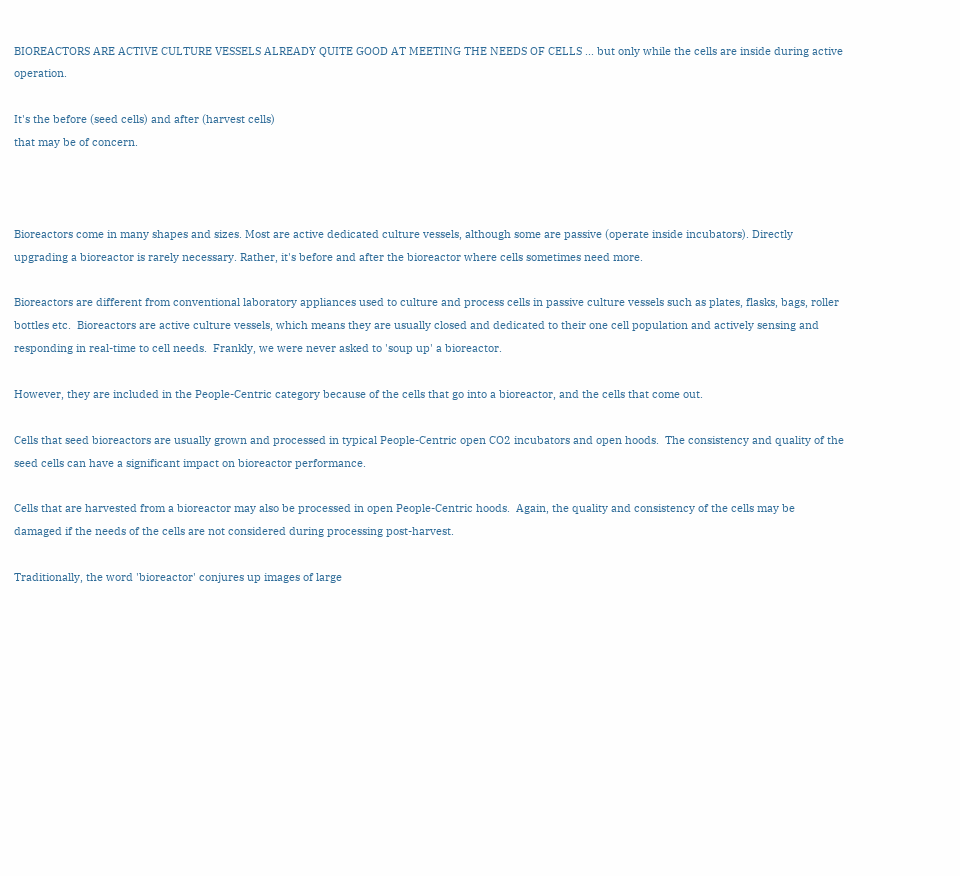BIOREACTORS ARE ACTIVE CULTURE VESSELS ALREADY QUITE GOOD AT MEETING THE NEEDS OF CELLS ... but only while the cells are inside during active operation.

It's the before (seed cells) and after (harvest cells)
that may be of concern.



Bioreactors come in many shapes and sizes. Most are active dedicated culture vessels, although some are passive (operate inside incubators). Directly upgrading a bioreactor is rarely necessary. Rather, it's before and after the bioreactor where cells sometimes need more.

Bioreactors are different from conventional laboratory appliances used to culture and process cells in passive culture vessels such as plates, flasks, bags, roller bottles etc.  Bioreactors are active culture vessels, which means they are usually closed and dedicated to their one cell population and actively sensing and responding in real-time to cell needs.  Frankly, we were never asked to 'soup up' a bioreactor.

However, they are included in the People-Centric category because of the cells that go into a bioreactor, and the cells that come out.

Cells that seed bioreactors are usually grown and processed in typical People-Centric open CO2 incubators and open hoods.  The consistency and quality of the seed cells can have a significant impact on bioreactor performance.

Cells that are harvested from a bioreactor may also be processed in open People-Centric hoods.  Again, the quality and consistency of the cells may be damaged if the needs of the cells are not considered during processing post-harvest.

Traditionally, the word 'bioreactor' conjures up images of large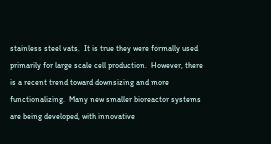stainless steel vats.  It is true they were formally used primarily for large scale cell production.  However, there is a recent trend toward downsizing and more functionalizing.  Many new smaller bioreactor systems are being developed, with innovative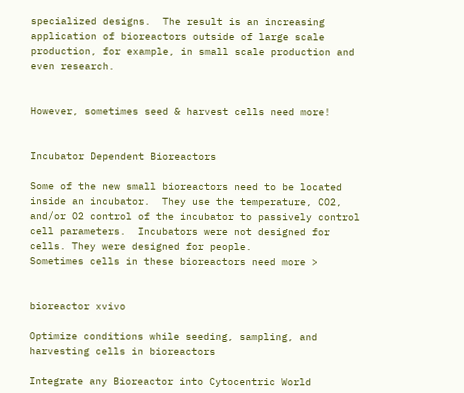specialized designs.  The result is an increasing application of bioreactors outside of large scale production, for example, in small scale production and even research.


However, sometimes seed & harvest cells need more!


Incubator Dependent Bioreactors

Some of the new small bioreactors need to be located inside an incubator.  They use the temperature, CO2, and/or O2 control of the incubator to passively control cell parameters.  Incubators were not designed for cells. They were designed for people.
Sometimes cells in these bioreactors need more >


bioreactor xvivo

Optimize conditions while seeding, sampling, and harvesting cells in bioreactors

Integrate any Bioreactor into Cytocentric World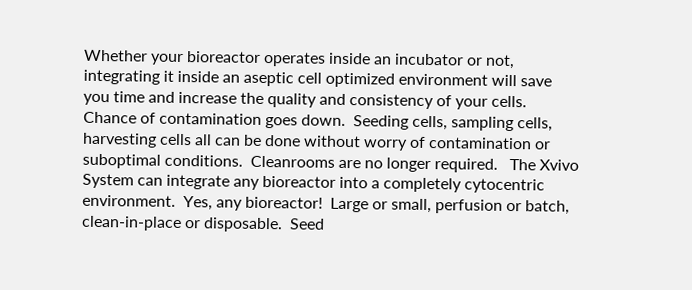Whether your bioreactor operates inside an incubator or not, integrating it inside an aseptic cell optimized environment will save you time and increase the quality and consistency of your cells.  Chance of contamination goes down.  Seeding cells, sampling cells, harvesting cells all can be done without worry of contamination or suboptimal conditions.  Cleanrooms are no longer required.   The Xvivo System can integrate any bioreactor into a completely cytocentric environment.  Yes, any bioreactor!  Large or small, perfusion or batch, clean-in-place or disposable.  Seed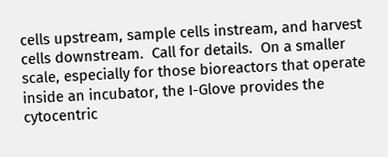cells upstream, sample cells instream, and harvest cells downstream.  Call for details.  On a smaller scale, especially for those bioreactors that operate inside an incubator, the I-Glove provides the cytocentric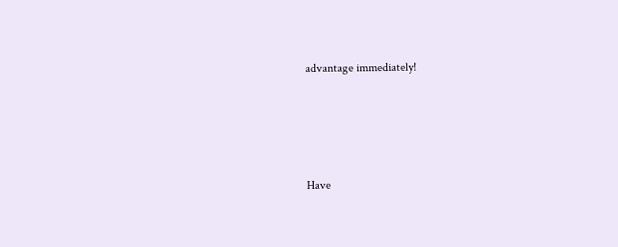advantage immediately!




Have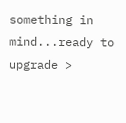something in mind...ready to upgrade >